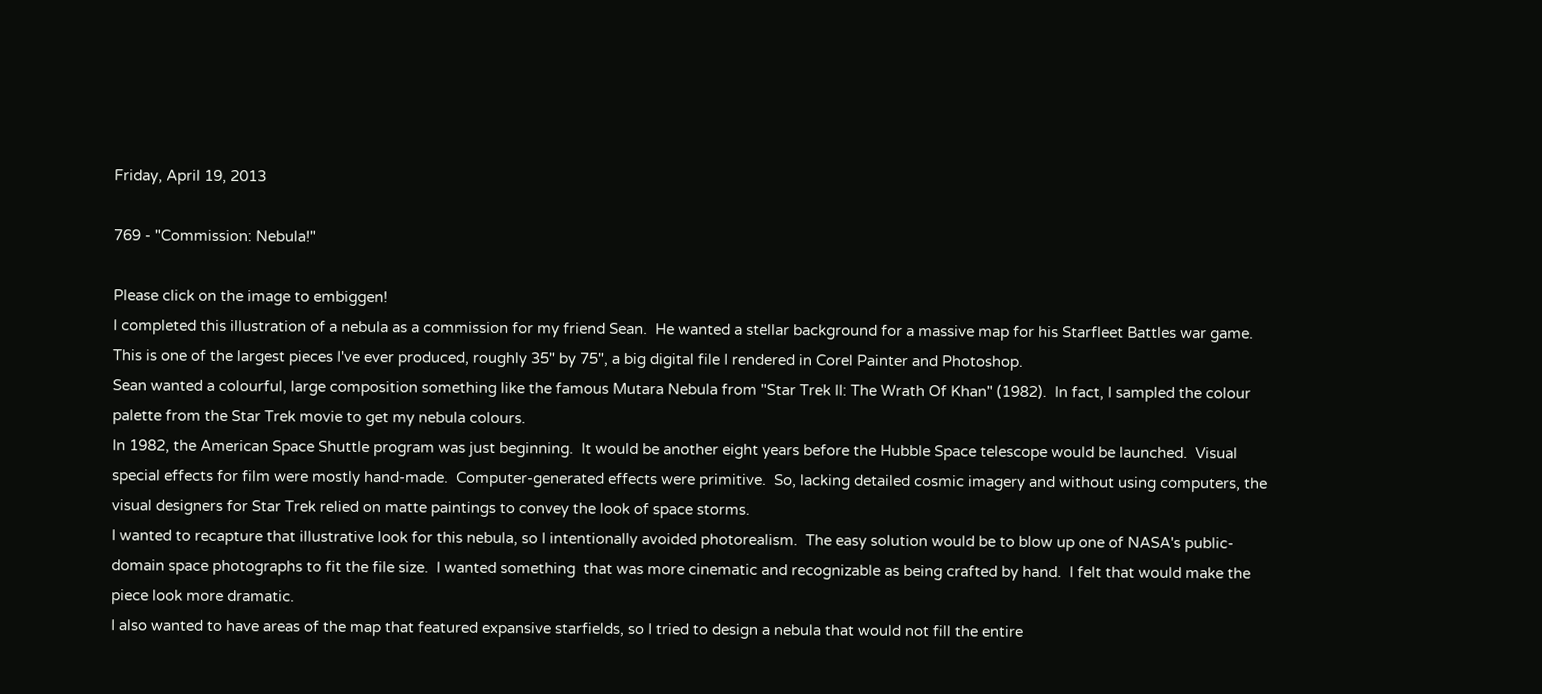Friday, April 19, 2013

769 - "Commission: Nebula!"

Please click on the image to embiggen!
I completed this illustration of a nebula as a commission for my friend Sean.  He wanted a stellar background for a massive map for his Starfleet Battles war game.  This is one of the largest pieces I've ever produced, roughly 35" by 75", a big digital file I rendered in Corel Painter and Photoshop.
Sean wanted a colourful, large composition something like the famous Mutara Nebula from "Star Trek II: The Wrath Of Khan" (1982).  In fact, I sampled the colour palette from the Star Trek movie to get my nebula colours.
In 1982, the American Space Shuttle program was just beginning.  It would be another eight years before the Hubble Space telescope would be launched.  Visual special effects for film were mostly hand-made.  Computer-generated effects were primitive.  So, lacking detailed cosmic imagery and without using computers, the visual designers for Star Trek relied on matte paintings to convey the look of space storms.
I wanted to recapture that illustrative look for this nebula, so I intentionally avoided photorealism.  The easy solution would be to blow up one of NASA's public-domain space photographs to fit the file size.  I wanted something  that was more cinematic and recognizable as being crafted by hand.  I felt that would make the piece look more dramatic.
I also wanted to have areas of the map that featured expansive starfields, so I tried to design a nebula that would not fill the entire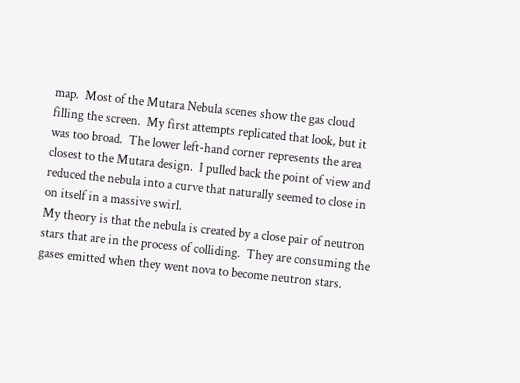map.  Most of the Mutara Nebula scenes show the gas cloud filling the screen.  My first attempts replicated that look, but it was too broad.  The lower left-hand corner represents the area closest to the Mutara design.  I pulled back the point of view and reduced the nebula into a curve that naturally seemed to close in on itself in a massive swirl.
My theory is that the nebula is created by a close pair of neutron stars that are in the process of colliding.  They are consuming the gases emitted when they went nova to become neutron stars.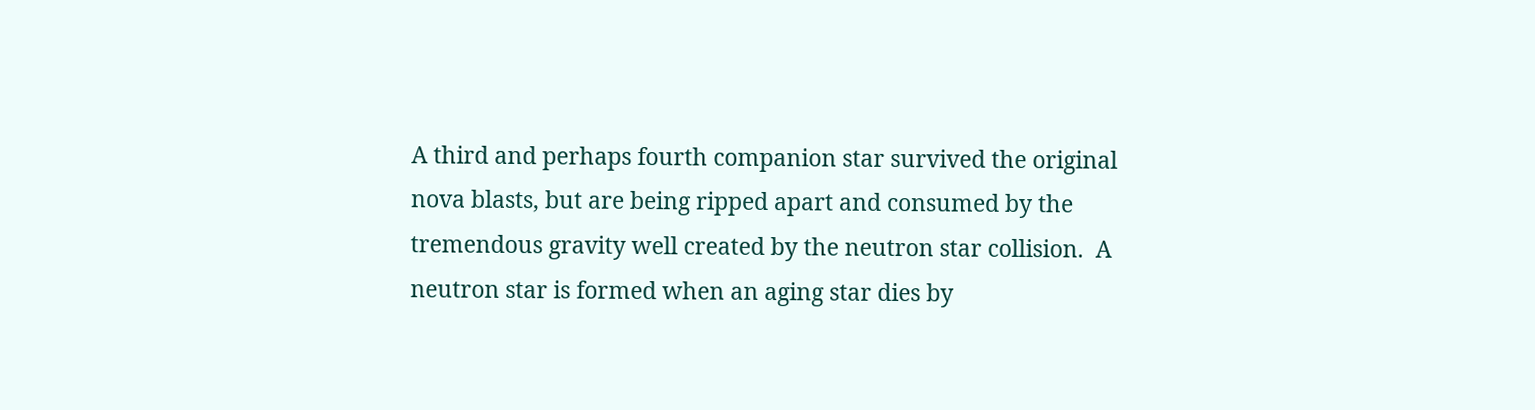A third and perhaps fourth companion star survived the original nova blasts, but are being ripped apart and consumed by the tremendous gravity well created by the neutron star collision.  A neutron star is formed when an aging star dies by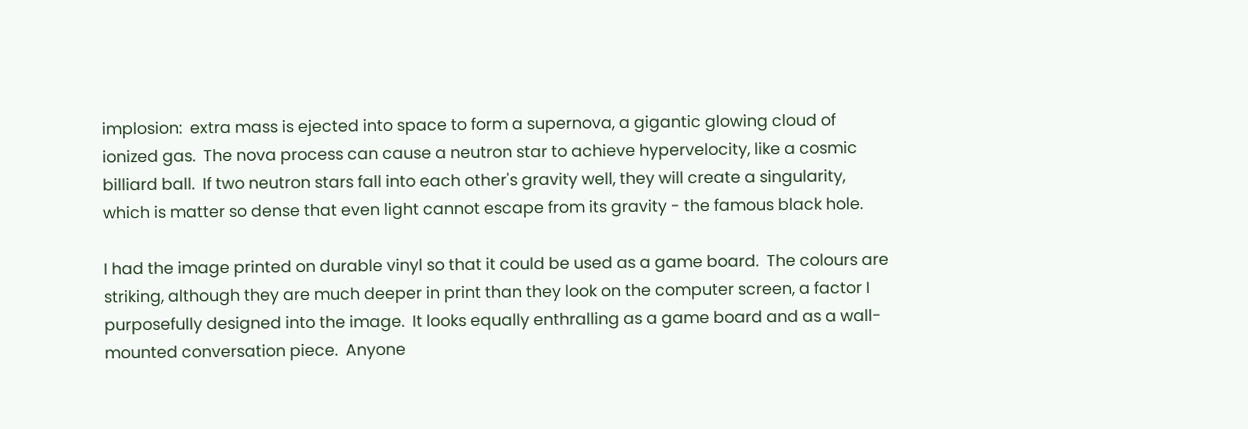implosion:  extra mass is ejected into space to form a supernova, a gigantic glowing cloud of ionized gas.  The nova process can cause a neutron star to achieve hypervelocity, like a cosmic billiard ball.  If two neutron stars fall into each other's gravity well, they will create a singularity, which is matter so dense that even light cannot escape from its gravity - the famous black hole.

I had the image printed on durable vinyl so that it could be used as a game board.  The colours are striking, although they are much deeper in print than they look on the computer screen, a factor I purposefully designed into the image.  It looks equally enthralling as a game board and as a wall-mounted conversation piece.  Anyone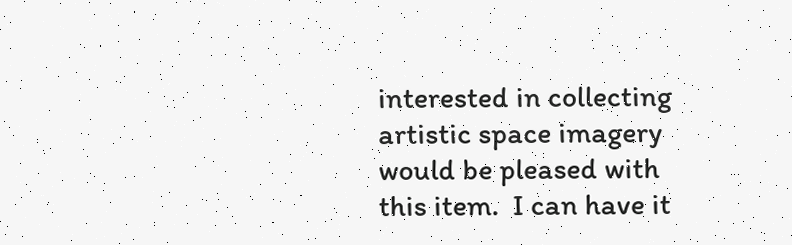interested in collecting artistic space imagery would be pleased with this item.  I can have it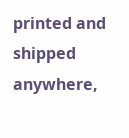printed and shipped anywhere,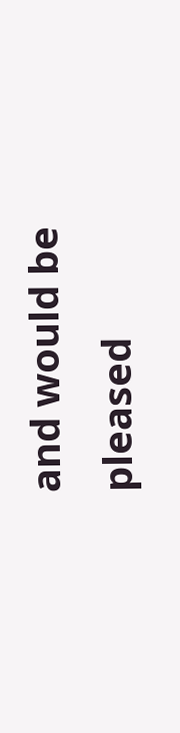and would be pleased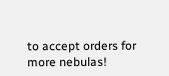to accept orders for more nebulas!